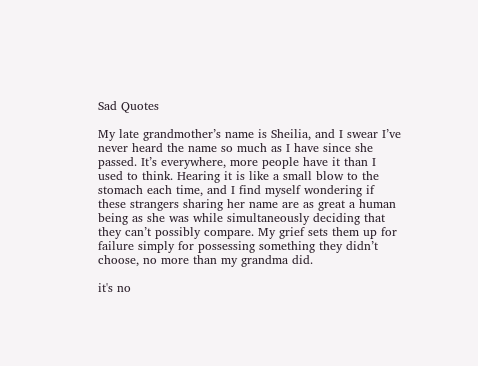Sad Quotes

My late grandmother’s name is Sheilia, and I swear I’ve never heard the name so much as I have since she passed. It’s everywhere, more people have it than I used to think. Hearing it is like a small blow to the stomach each time, and I find myself wondering if these strangers sharing her name are as great a human being as she was while simultaneously deciding that they can’t possibly compare. My grief sets them up for failure simply for possessing something they didn’t choose, no more than my grandma did.

it's no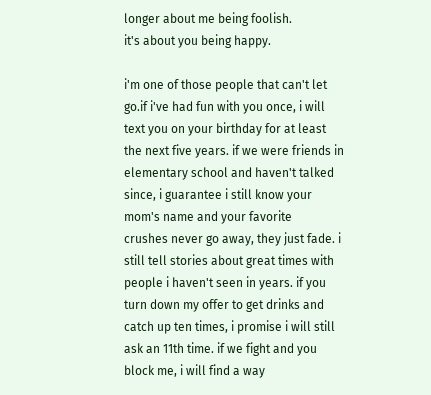longer about me being foolish.
it's about you being happy.

i'm one of those people that can't let
go.if i've had fun with you once, i will
text you on your birthday for at least
the next five years. if we were friends in
elementary school and haven't talked
since, i guarantee i still know your
mom's name and your favorite
crushes never go away, they just fade. i
still tell stories about great times with
people i haven't seen in years. if you
turn down my offer to get drinks and
catch up ten times, i promise i will still
ask an 11th time. if we fight and you
block me, i will find a way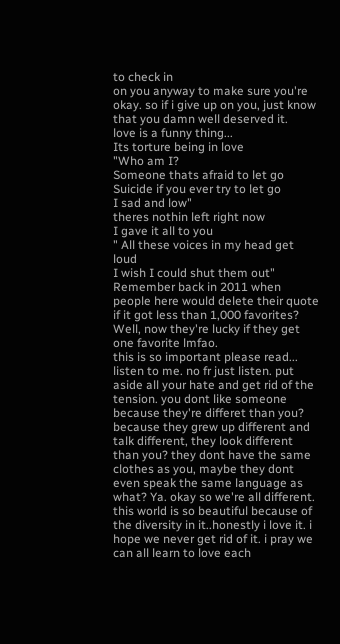to check in
on you anyway to make sure you're
okay. so if i give up on you, just know
that you damn well deserved it.
love is a funny thing...
Its torture being in love
"Who am I?
Someone thats afraid to let go
Suicide if you ever try to let go
I sad and low"
theres nothin left right now
I gave it all to you
" All these voices in my head get loud
I wish I could shut them out"
Remember back in 2011 when people here would delete their quote if it got less than 1,000 favorites? Well, now they're lucky if they get one favorite lmfao.
this is so important please read... listen to me. no fr just listen. put aside all your hate and get rid of the tension. you dont like someone because they're differet than you? because they grew up different and talk different, they look different than you? they dont have the same clothes as you, maybe they dont even speak the same language as what? Ya. okay so we're all different. this world is so beautiful because of the diversity in it..honestly i love it. i hope we never get rid of it. i pray we can all learn to love each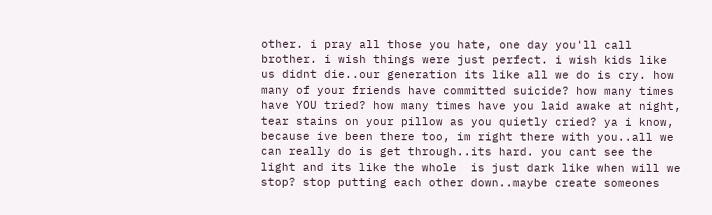other. i pray all those you hate, one day you'll call brother. i wish things were just perfect. i wish kids like us didnt die..our generation its like all we do is cry. how many of your friends have committed suicide? how many times have YOU tried? how many times have you laid awake at night, tear stains on your pillow as you quietly cried? ya i know, because ive been there too, im right there with you..all we can really do is get through..its hard. you cant see the light and its like the whole  is just dark like when will we stop? stop putting each other down..maybe create someones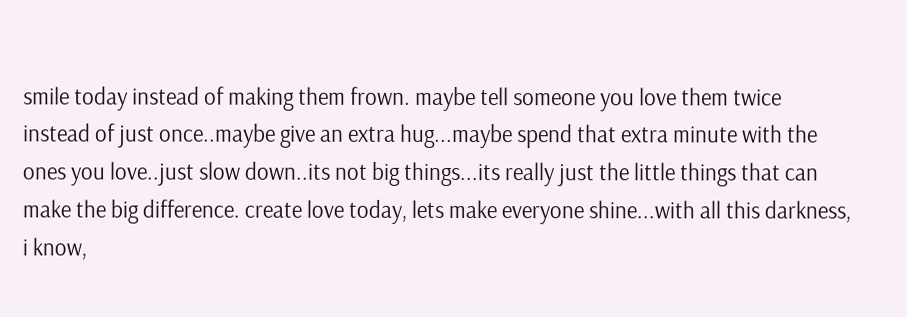smile today instead of making them frown. maybe tell someone you love them twice instead of just once..maybe give an extra hug...maybe spend that extra minute with the ones you love..just slow down..its not big things...its really just the little things that can make the big difference. create love today, lets make everyone shine...with all this darkness, i know,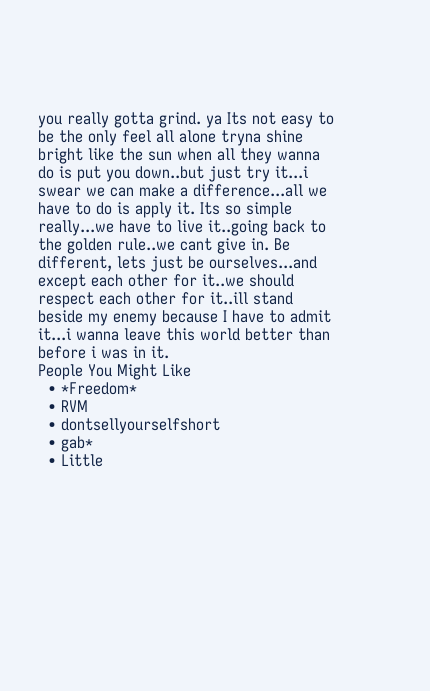you really gotta grind. ya Its not easy to be the only feel all alone tryna shine bright like the sun when all they wanna do is put you down..but just try it...i swear we can make a difference...all we have to do is apply it. Its so simple really...we have to live it..going back to the golden rule..we cant give in. Be different, lets just be ourselves...and except each other for it..we should respect each other for it..ill stand beside my enemy because I have to admit it...i wanna leave this world better than before i was in it.
People You Might Like
  • *Freedom*
  • RVM
  • dontsellyourselfshort
  • gab*
  • Little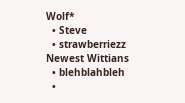Wolf*
  • Steve
  • strawberriezz
Newest Wittians
  • blehblahbleh
  •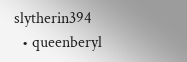slytherin394
  • queenberyl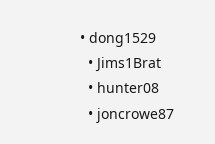• dong1529
  • Jims1Brat
  • hunter08
  • joncrowe87